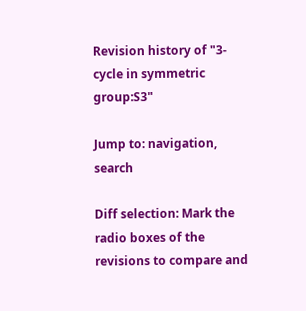Revision history of "3-cycle in symmetric group:S3"

Jump to: navigation, search

Diff selection: Mark the radio boxes of the revisions to compare and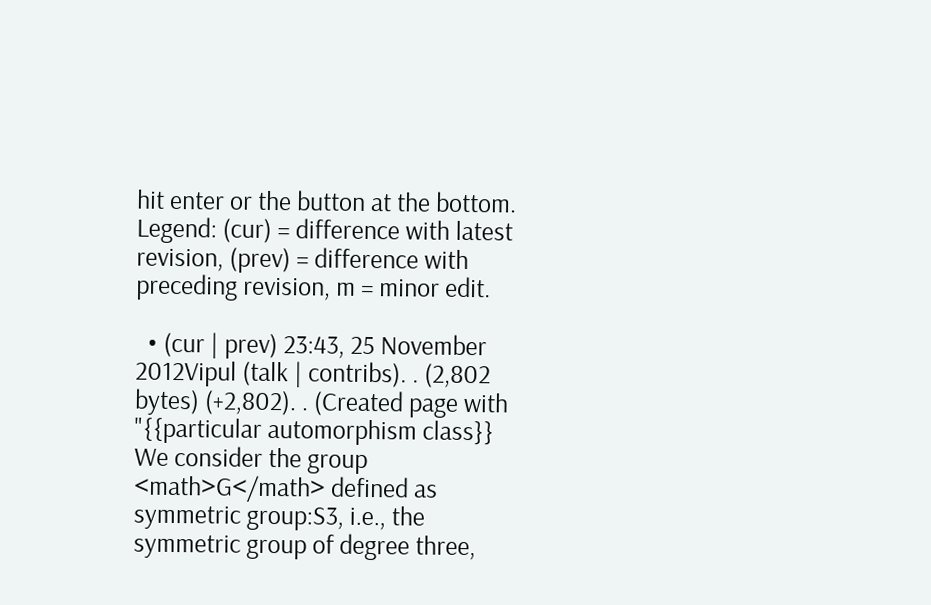hit enter or the button at the bottom.
Legend: (cur) = difference with latest revision, (prev) = difference with preceding revision, m = minor edit.

  • (cur | prev) 23:43, 25 November 2012Vipul (talk | contribs). . (2,802 bytes) (+2,802). . (Created page with "{{particular automorphism class}} We consider the group <math>G</math> defined as symmetric group:S3, i.e., the symmetric group of degree three,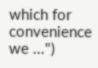which for convenience we ...")